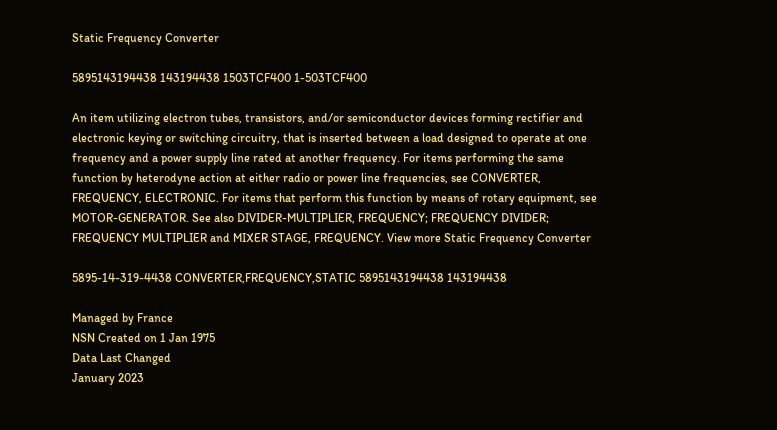Static Frequency Converter

5895143194438 143194438 1503TCF400 1-503TCF400

An item utilizing electron tubes, transistors, and/or semiconductor devices forming rectifier and electronic keying or switching circuitry, that is inserted between a load designed to operate at one frequency and a power supply line rated at another frequency. For items performing the same function by heterodyne action at either radio or power line frequencies, see CONVERTER, FREQUENCY, ELECTRONIC. For items that perform this function by means of rotary equipment, see MOTOR-GENERATOR. See also DIVIDER-MULTIPLIER, FREQUENCY; FREQUENCY DIVIDER; FREQUENCY MULTIPLIER and MIXER STAGE, FREQUENCY. View more Static Frequency Converter

5895-14-319-4438 CONVERTER,FREQUENCY,STATIC 5895143194438 143194438

Managed by France
NSN Created on 1 Jan 1975
Data Last Changed
January 2023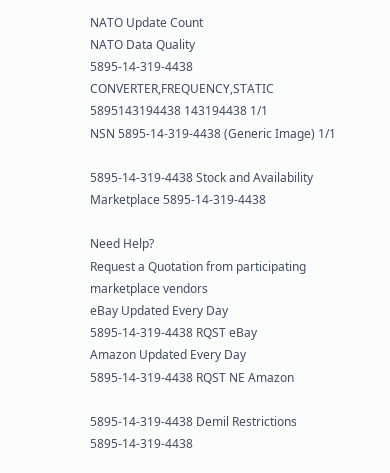NATO Update Count
NATO Data Quality
5895-14-319-4438 CONVERTER,FREQUENCY,STATIC 5895143194438 143194438 1/1
NSN 5895-14-319-4438 (Generic Image) 1/1

5895-14-319-4438 Stock and Availability Marketplace 5895-14-319-4438

Need Help?
Request a Quotation from participating marketplace vendors
eBay Updated Every Day
5895-14-319-4438 RQST eBay
Amazon Updated Every Day
5895-14-319-4438 RQST NE Amazon

5895-14-319-4438 Demil Restrictions 5895-14-319-4438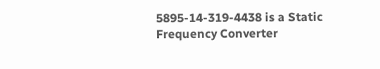5895-14-319-4438 is a Static Frequency Converter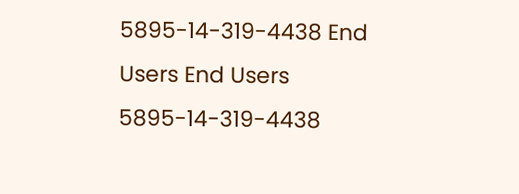5895-14-319-4438 End Users End Users 5895-14-319-4438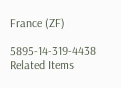France (ZF)

5895-14-319-4438 Related Items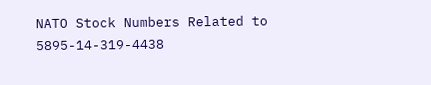NATO Stock Numbers Related to 5895-14-319-4438